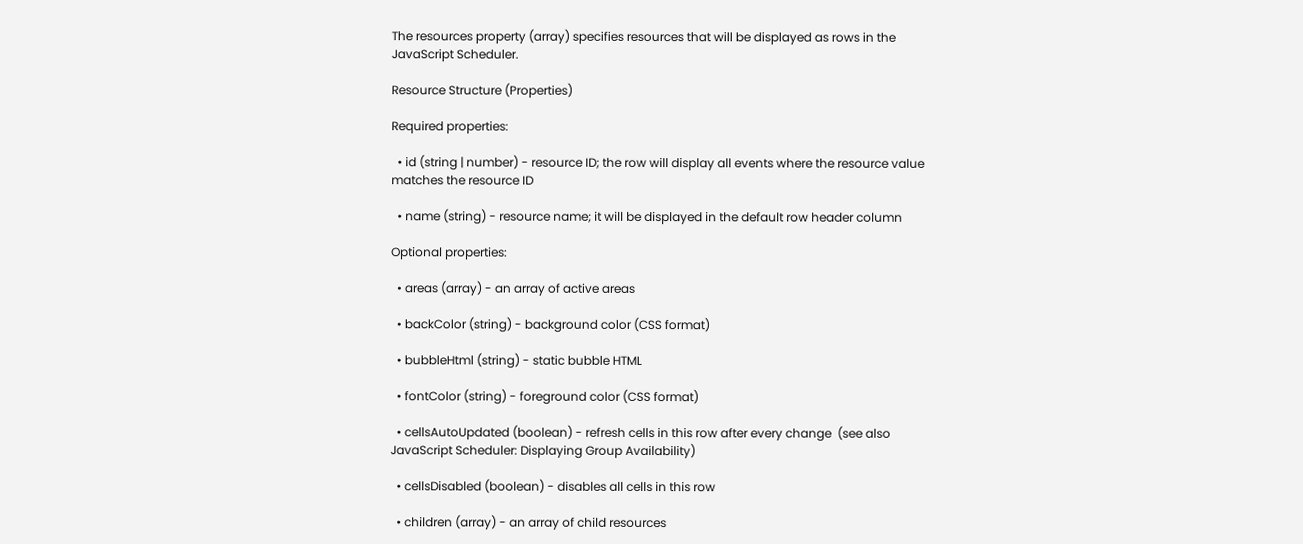The resources property (array) specifies resources that will be displayed as rows in the JavaScript Scheduler.

Resource Structure (Properties)

Required properties:

  • id (string | number) - resource ID; the row will display all events where the resource value matches the resource ID

  • name (string) - resource name; it will be displayed in the default row header column

Optional properties:

  • areas (array) - an array of active areas

  • backColor (string) - background color (CSS format)

  • bubbleHtml (string) - static bubble HTML

  • fontColor (string) - foreground color (CSS format)

  • cellsAutoUpdated (boolean) - refresh cells in this row after every change  (see also JavaScript Scheduler: Displaying Group Availability)

  • cellsDisabled (boolean) - disables all cells in this row

  • children (array) - an array of child resources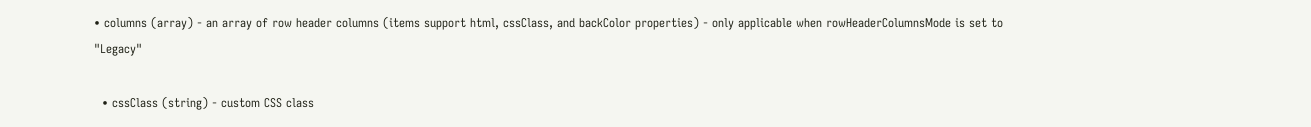• columns (array) - an array of row header columns (items support html, cssClass, and backColor properties) - only applicable when rowHeaderColumnsMode is set to "Legacy"

  • cssClass (string) - custom CSS class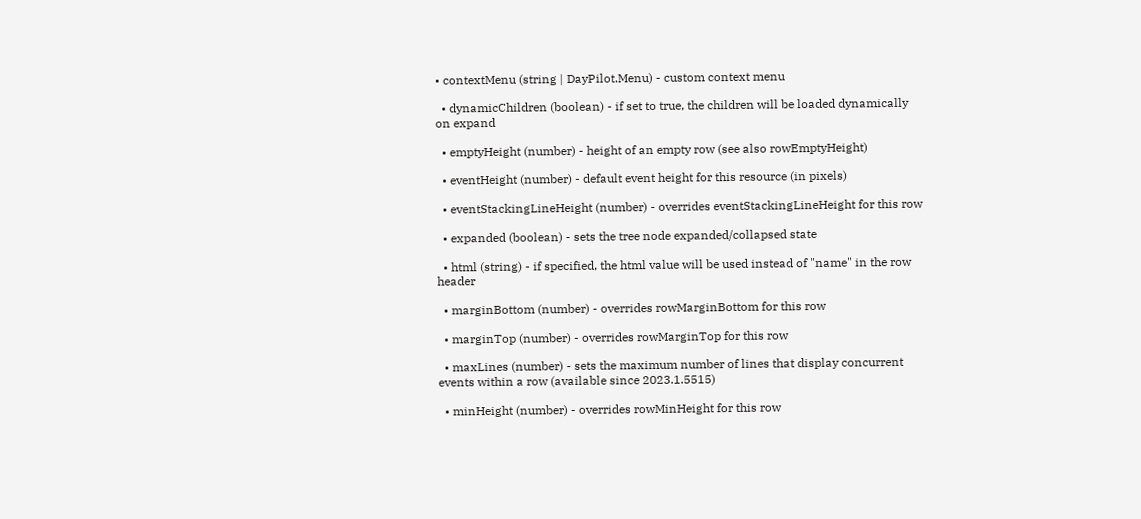• contextMenu (string | DayPilot.Menu) - custom context menu

  • dynamicChildren (boolean) - if set to true, the children will be loaded dynamically on expand

  • emptyHeight (number) - height of an empty row (see also rowEmptyHeight)

  • eventHeight (number) - default event height for this resource (in pixels)

  • eventStackingLineHeight (number) - overrides eventStackingLineHeight for this row

  • expanded (boolean) - sets the tree node expanded/collapsed state

  • html (string) - if specified, the html value will be used instead of "name" in the row header

  • marginBottom (number) - overrides rowMarginBottom for this row

  • marginTop (number) - overrides rowMarginTop for this row

  • maxLines (number) - sets the maximum number of lines that display concurrent events within a row (available since 2023.1.5515)

  • minHeight (number) - overrides rowMinHeight for this row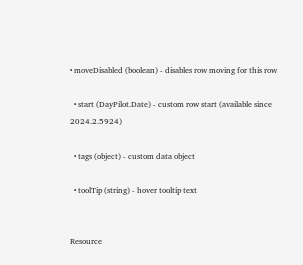• moveDisabled (boolean) - disables row moving for this row

  • start (DayPilot.Date) - custom row start (available since 2024.2.5924)

  • tags (object) - custom data object

  • toolTip (string) - hover tooltip text


Resource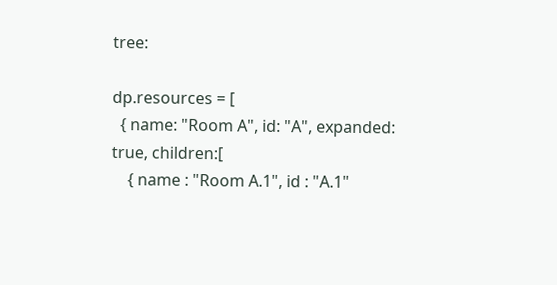tree:

dp.resources = [
  { name: "Room A", id: "A", expanded: true, children:[
    { name : "Room A.1", id : "A.1"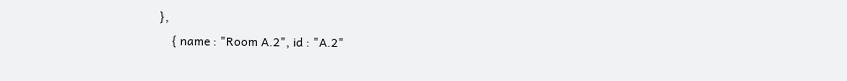},
    { name : "Room A.2", id : "A.2"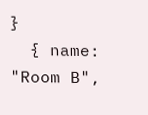}
  { name: "Room B",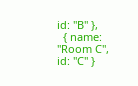id: "B" },
  { name: "Room C", id: "C" }